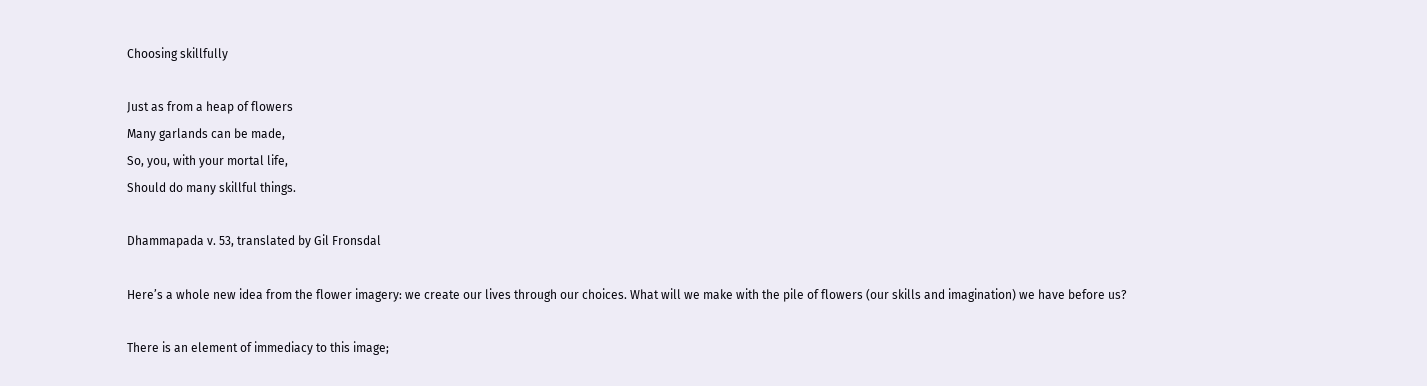Choosing skillfully

Just as from a heap of flowers
Many garlands can be made,
So, you, with your mortal life,
Should do many skillful things.

Dhammapada v. 53, translated by Gil Fronsdal

Here’s a whole new idea from the flower imagery: we create our lives through our choices. What will we make with the pile of flowers (our skills and imagination) we have before us?

There is an element of immediacy to this image;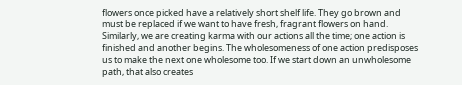flowers once picked have a relatively short shelf life. They go brown and must be replaced if we want to have fresh, fragrant flowers on hand. Similarly, we are creating karma with our actions all the time; one action is finished and another begins. The wholesomeness of one action predisposes us to make the next one wholesome too. If we start down an unwholesome path, that also creates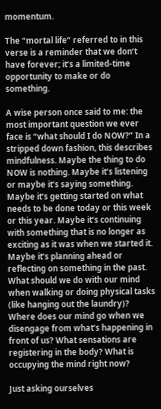momentum.

The “mortal life” referred to in this verse is a reminder that we don’t have forever; it’s a limited-time opportunity to make or do something.

A wise person once said to me: the most important question we ever face is “what should I do NOW?” In a stripped down fashion, this describes mindfulness. Maybe the thing to do NOW is nothing. Maybe it’s listening or maybe it’s saying something. Maybe it’s getting started on what needs to be done today or this week or this year. Maybe it’s continuing with something that is no longer as exciting as it was when we started it. Maybe it’s planning ahead or reflecting on something in the past. What should we do with our mind when walking or doing physical tasks (like hanging out the laundry)? Where does our mind go when we disengage from what’s happening in front of us? What sensations are registering in the body? What is occupying the mind right now?

Just asking ourselves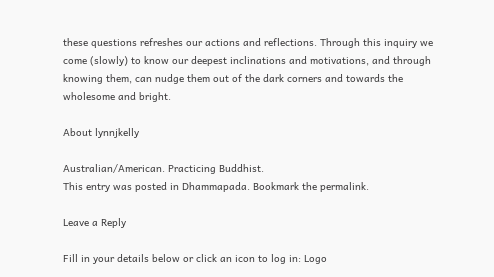these questions refreshes our actions and reflections. Through this inquiry we come (slowly) to know our deepest inclinations and motivations, and through knowing them, can nudge them out of the dark corners and towards the wholesome and bright.

About lynnjkelly

Australian/American. Practicing Buddhist.
This entry was posted in Dhammapada. Bookmark the permalink.

Leave a Reply

Fill in your details below or click an icon to log in: Logo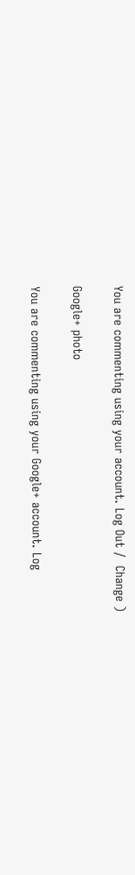You are commenting using your account. Log Out /  Change )

Google+ photo

You are commenting using your Google+ account. Log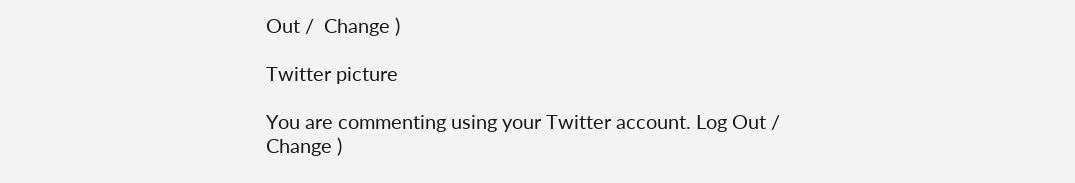Out /  Change )

Twitter picture

You are commenting using your Twitter account. Log Out /  Change )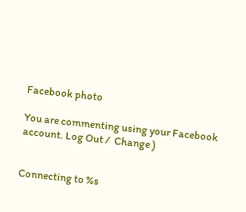Facebook photo

You are commenting using your Facebook account. Log Out /  Change )


Connecting to %s